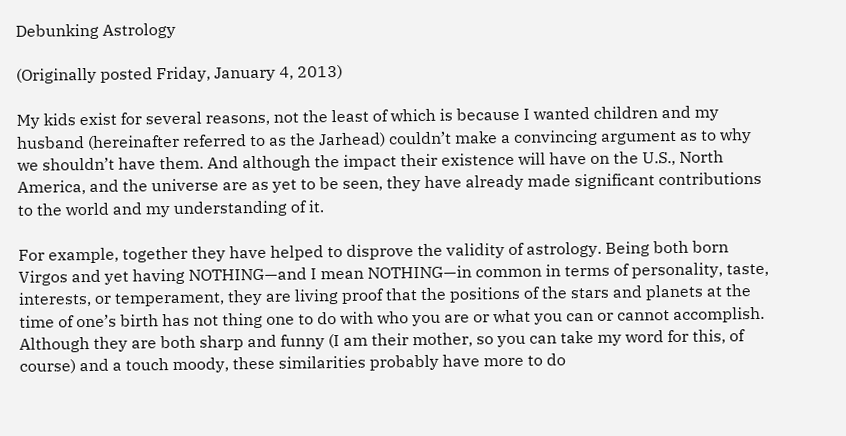Debunking Astrology

(Originally posted Friday, January 4, 2013)

My kids exist for several reasons, not the least of which is because I wanted children and my husband (hereinafter referred to as the Jarhead) couldn’t make a convincing argument as to why we shouldn’t have them. And although the impact their existence will have on the U.S., North America, and the universe are as yet to be seen, they have already made significant contributions to the world and my understanding of it.

For example, together they have helped to disprove the validity of astrology. Being both born Virgos and yet having NOTHING—and I mean NOTHING—in common in terms of personality, taste, interests, or temperament, they are living proof that the positions of the stars and planets at the time of one’s birth has not thing one to do with who you are or what you can or cannot accomplish. Although they are both sharp and funny (I am their mother, so you can take my word for this, of course) and a touch moody, these similarities probably have more to do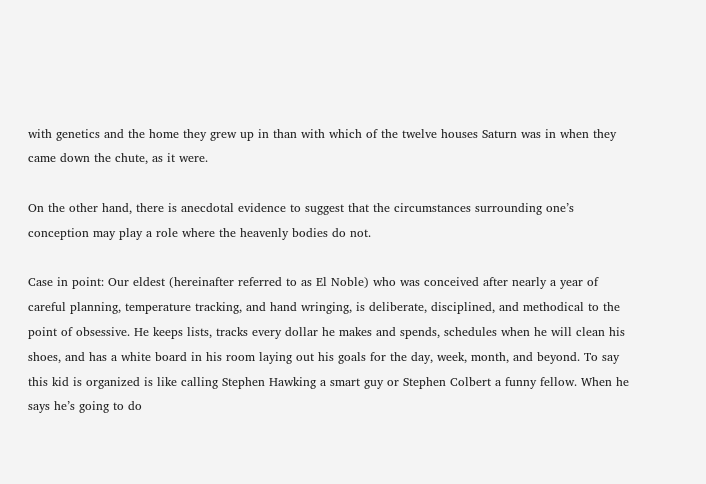with genetics and the home they grew up in than with which of the twelve houses Saturn was in when they came down the chute, as it were.

On the other hand, there is anecdotal evidence to suggest that the circumstances surrounding one’s conception may play a role where the heavenly bodies do not.

Case in point: Our eldest (hereinafter referred to as El Noble) who was conceived after nearly a year of careful planning, temperature tracking, and hand wringing, is deliberate, disciplined, and methodical to the point of obsessive. He keeps lists, tracks every dollar he makes and spends, schedules when he will clean his shoes, and has a white board in his room laying out his goals for the day, week, month, and beyond. To say this kid is organized is like calling Stephen Hawking a smart guy or Stephen Colbert a funny fellow. When he says he’s going to do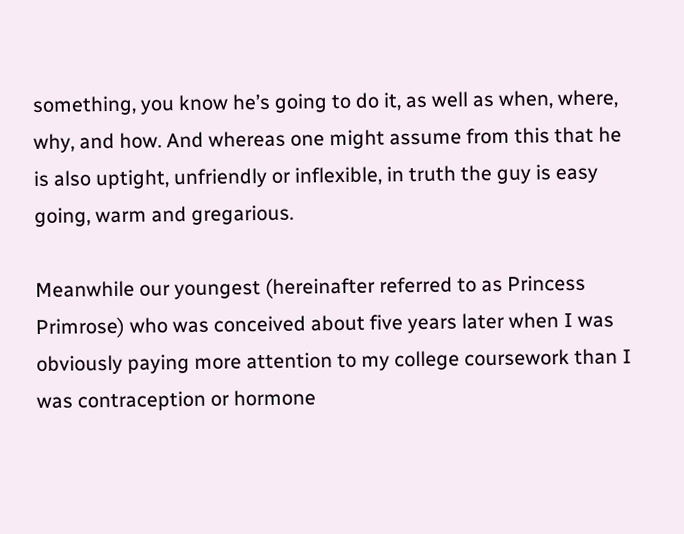something, you know he’s going to do it, as well as when, where, why, and how. And whereas one might assume from this that he is also uptight, unfriendly or inflexible, in truth the guy is easy going, warm and gregarious.

Meanwhile our youngest (hereinafter referred to as Princess Primrose) who was conceived about five years later when I was obviously paying more attention to my college coursework than I was contraception or hormone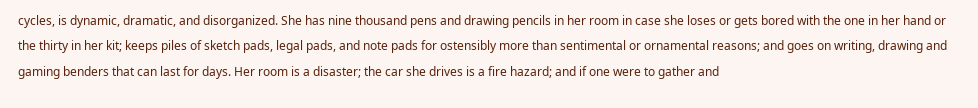cycles, is dynamic, dramatic, and disorganized. She has nine thousand pens and drawing pencils in her room in case she loses or gets bored with the one in her hand or the thirty in her kit; keeps piles of sketch pads, legal pads, and note pads for ostensibly more than sentimental or ornamental reasons; and goes on writing, drawing and gaming benders that can last for days. Her room is a disaster; the car she drives is a fire hazard; and if one were to gather and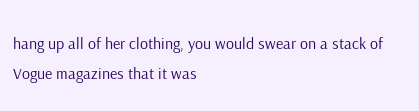hang up all of her clothing, you would swear on a stack of Vogue magazines that it was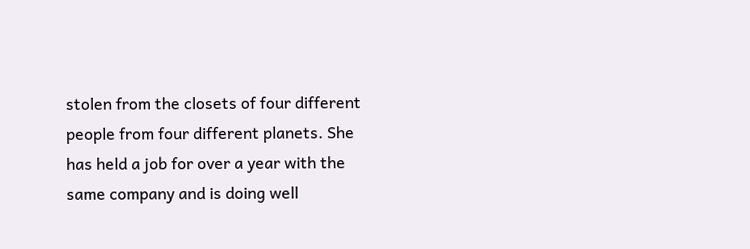stolen from the closets of four different people from four different planets. She has held a job for over a year with the same company and is doing well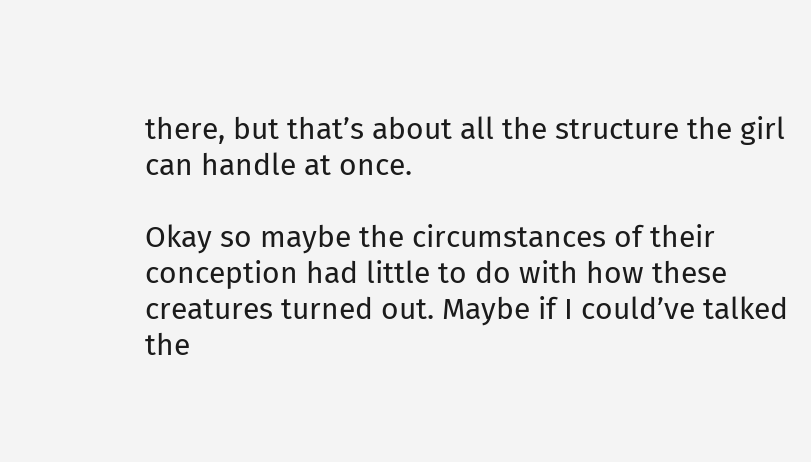there, but that’s about all the structure the girl can handle at once.

Okay so maybe the circumstances of their conception had little to do with how these creatures turned out. Maybe if I could’ve talked the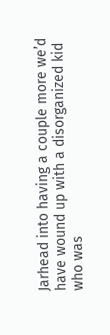Jarhead into having a couple more we’d have wound up with a disorganized kid who was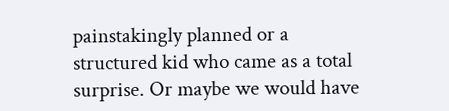painstakingly planned or a structured kid who came as a total surprise. Or maybe we would have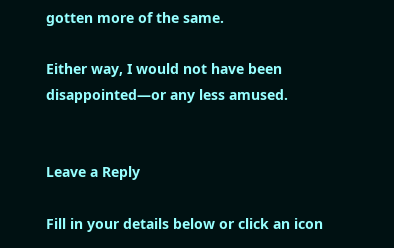gotten more of the same.

Either way, I would not have been disappointed—or any less amused.


Leave a Reply

Fill in your details below or click an icon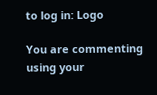to log in: Logo

You are commenting using your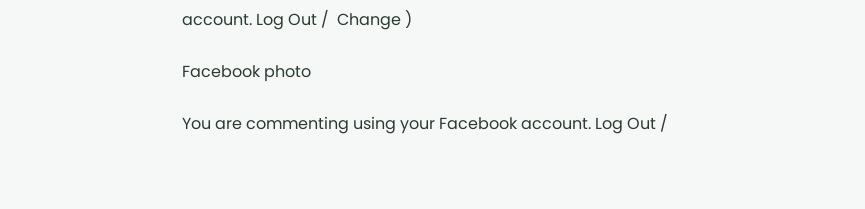account. Log Out /  Change )

Facebook photo

You are commenting using your Facebook account. Log Out /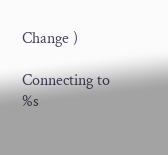Change )

Connecting to %s